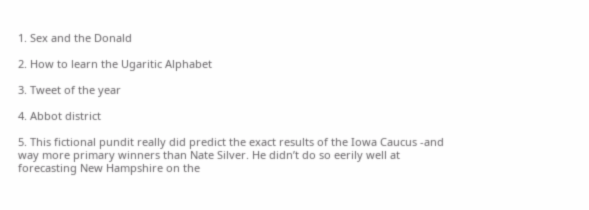1. Sex and the Donald

2. How to learn the Ugaritic Alphabet

3. Tweet of the year

4. Abbot district

5. This fictional pundit really did predict the exact results of the Iowa Caucus -and way more primary winners than Nate Silver. He didn’t do so eerily well at forecasting New Hampshire on the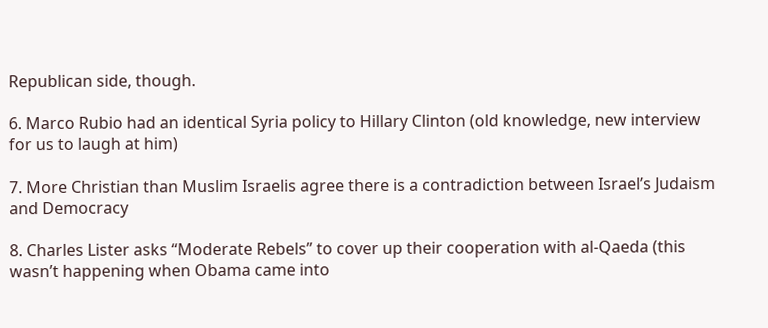Republican side, though.

6. Marco Rubio had an identical Syria policy to Hillary Clinton (old knowledge, new interview for us to laugh at him)

7. More Christian than Muslim Israelis agree there is a contradiction between Israel’s Judaism and Democracy

8. Charles Lister asks “Moderate Rebels” to cover up their cooperation with al-Qaeda (this wasn’t happening when Obama came into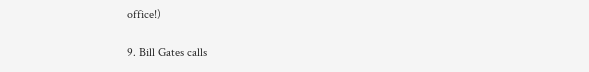office!)

9. Bill Gates calls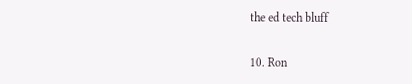the ed tech bluff

10. Ron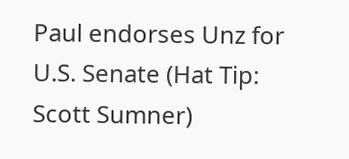Paul endorses Unz for U.S. Senate (Hat Tip: Scott Sumner)